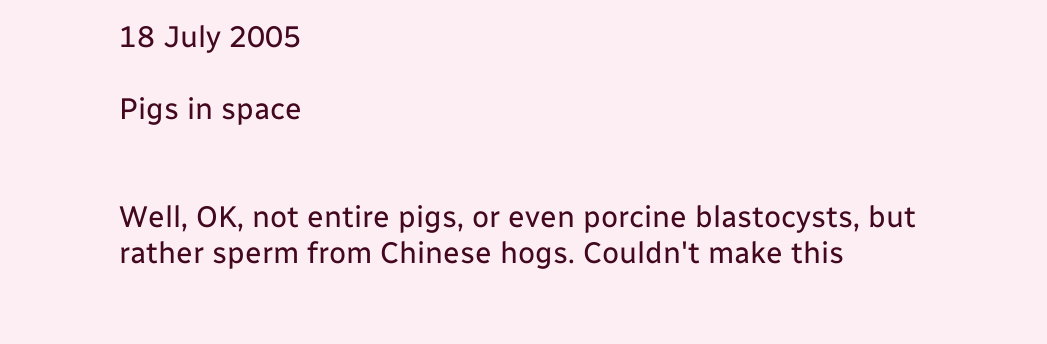18 July 2005

Pigs in space


Well, OK, not entire pigs, or even porcine blastocysts, but rather sperm from Chinese hogs. Couldn't make this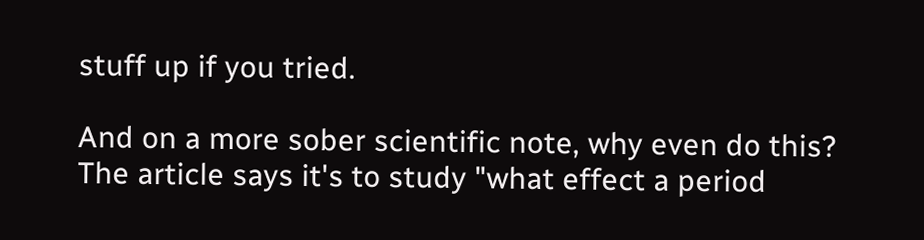stuff up if you tried.

And on a more sober scientific note, why even do this? The article says it's to study "what effect a period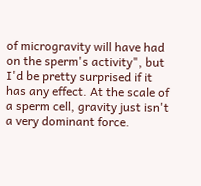of microgravity will have had on the sperm's activity", but I'd be pretty surprised if it has any effect. At the scale of a sperm cell, gravity just isn't a very dominant force.